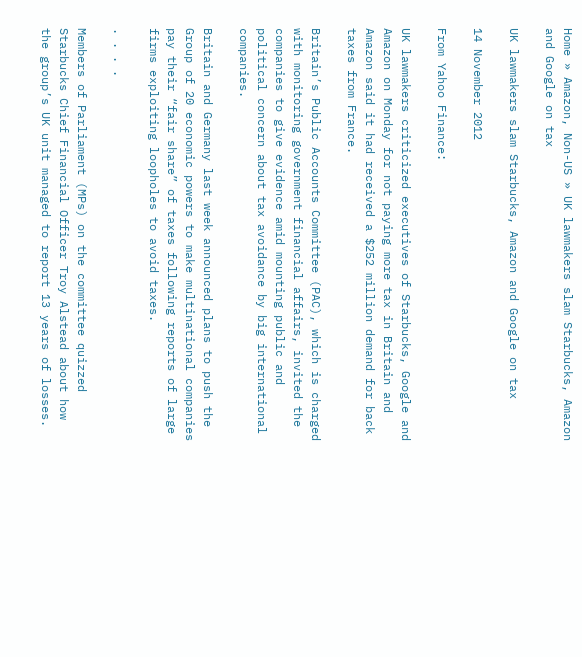Home » Amazon, Non-US » UK lawmakers slam Starbucks, Amazon and Google on tax

UK lawmakers slam Starbucks, Amazon and Google on tax

14 November 2012

From Yahoo Finance:

UK lawmakers criticized executives of Starbucks, Google and Amazon on Monday for not paying more tax in Britain and Amazon said it had received a $252 million demand for back taxes from France.

Britain’s Public Accounts Committee (PAC), which is charged with monitoring government financial affairs, invited the companies to give evidence amid mounting public and political concern about tax avoidance by big international companies.

Britain and Germany last week announced plans to push the Group of 20 economic powers to make multinational companies pay their “fair share” of taxes following reports of large firms exploiting loopholes to avoid taxes.

. . . .

Members of Parliament (MPs) on the committee quizzed Starbucks Chief Financial Officer Troy Alstead about how the group’s UK unit managed to report 13 years of losses.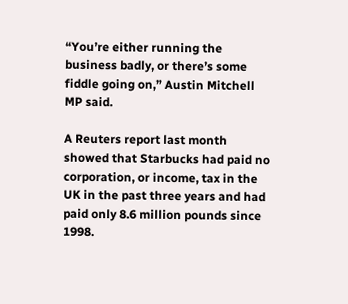“You’re either running the business badly, or there’s some fiddle going on,” Austin Mitchell MP said.

A Reuters report last month showed that Starbucks had paid no corporation, or income, tax in the UK in the past three years and had paid only 8.6 million pounds since 1998.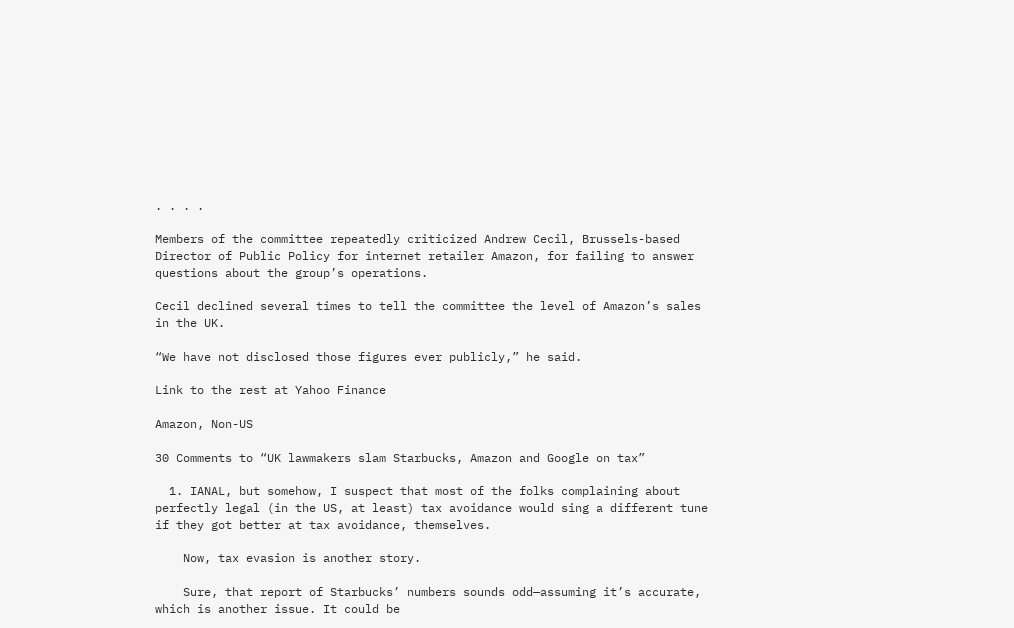. . . .

Members of the committee repeatedly criticized Andrew Cecil, Brussels-based Director of Public Policy for internet retailer Amazon, for failing to answer questions about the group’s operations.

Cecil declined several times to tell the committee the level of Amazon’s sales in the UK.

“We have not disclosed those figures ever publicly,” he said.

Link to the rest at Yahoo Finance

Amazon, Non-US

30 Comments to “UK lawmakers slam Starbucks, Amazon and Google on tax”

  1. IANAL, but somehow, I suspect that most of the folks complaining about perfectly legal (in the US, at least) tax avoidance would sing a different tune if they got better at tax avoidance, themselves.

    Now, tax evasion is another story.

    Sure, that report of Starbucks’ numbers sounds odd—assuming it’s accurate, which is another issue. It could be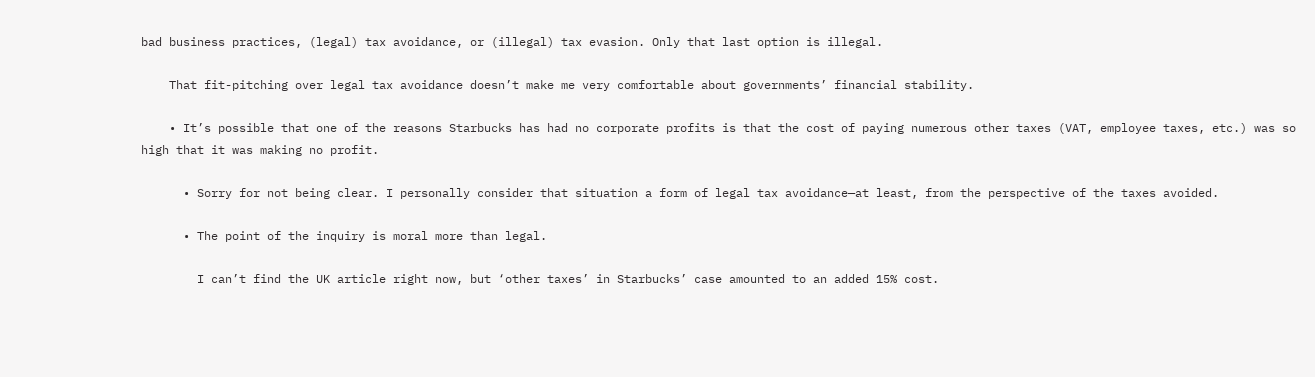bad business practices, (legal) tax avoidance, or (illegal) tax evasion. Only that last option is illegal.

    That fit-pitching over legal tax avoidance doesn’t make me very comfortable about governments’ financial stability.

    • It’s possible that one of the reasons Starbucks has had no corporate profits is that the cost of paying numerous other taxes (VAT, employee taxes, etc.) was so high that it was making no profit.

      • Sorry for not being clear. I personally consider that situation a form of legal tax avoidance—at least, from the perspective of the taxes avoided.

      • The point of the inquiry is moral more than legal.

        I can’t find the UK article right now, but ‘other taxes’ in Starbucks’ case amounted to an added 15% cost.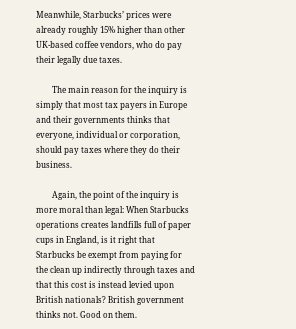Meanwhile, Starbucks’ prices were already roughly 15% higher than other UK-based coffee vendors, who do pay their legally due taxes.

        The main reason for the inquiry is simply that most tax payers in Europe and their governments thinks that everyone, individual or corporation, should pay taxes where they do their business.

        Again, the point of the inquiry is more moral than legal: When Starbucks operations creates landfills full of paper cups in England, is it right that Starbucks be exempt from paying for the clean up indirectly through taxes and that this cost is instead levied upon British nationals? British government thinks not. Good on them.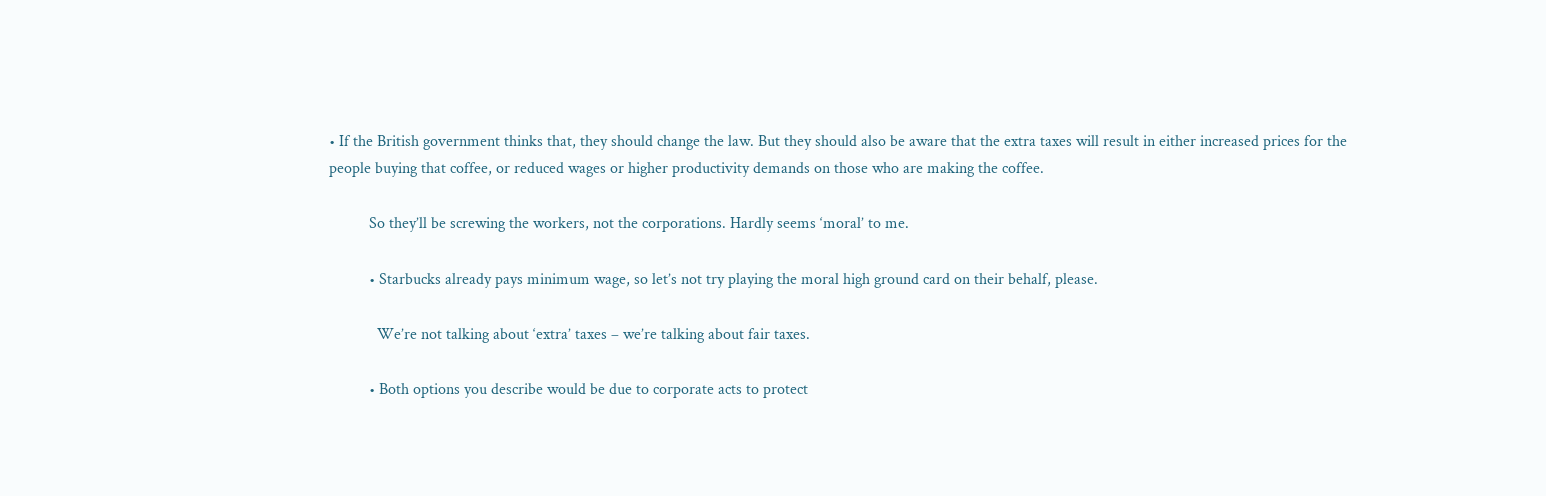• If the British government thinks that, they should change the law. But they should also be aware that the extra taxes will result in either increased prices for the people buying that coffee, or reduced wages or higher productivity demands on those who are making the coffee.

          So they’ll be screwing the workers, not the corporations. Hardly seems ‘moral’ to me.

          • Starbucks already pays minimum wage, so let’s not try playing the moral high ground card on their behalf, please.

            We’re not talking about ‘extra’ taxes – we’re talking about fair taxes.

          • Both options you describe would be due to corporate acts to protect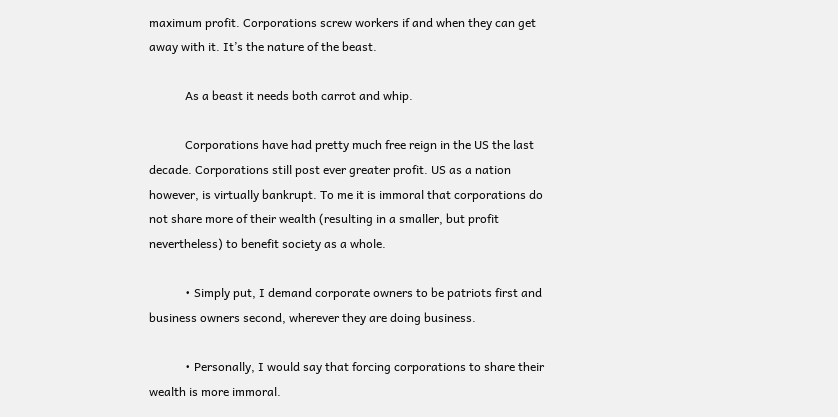maximum profit. Corporations screw workers if and when they can get away with it. It’s the nature of the beast.

            As a beast it needs both carrot and whip.

            Corporations have had pretty much free reign in the US the last decade. Corporations still post ever greater profit. US as a nation however, is virtually bankrupt. To me it is immoral that corporations do not share more of their wealth (resulting in a smaller, but profit nevertheless) to benefit society as a whole.

            • Simply put, I demand corporate owners to be patriots first and business owners second, wherever they are doing business.

            • Personally, I would say that forcing corporations to share their wealth is more immoral.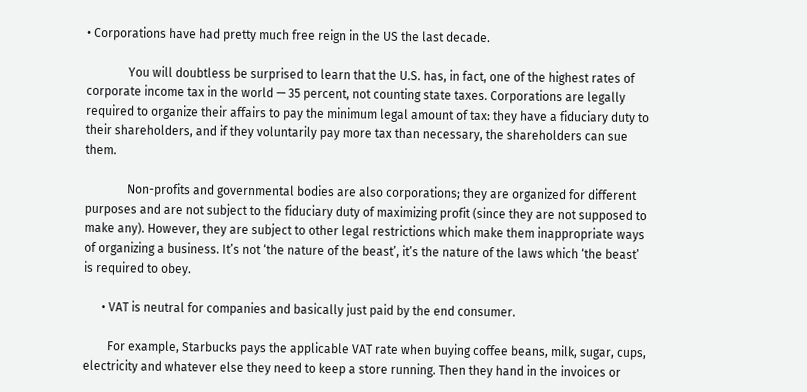• Corporations have had pretty much free reign in the US the last decade.

              You will doubtless be surprised to learn that the U.S. has, in fact, one of the highest rates of corporate income tax in the world — 35 percent, not counting state taxes. Corporations are legally required to organize their affairs to pay the minimum legal amount of tax: they have a fiduciary duty to their shareholders, and if they voluntarily pay more tax than necessary, the shareholders can sue them.

              Non-profits and governmental bodies are also corporations; they are organized for different purposes and are not subject to the fiduciary duty of maximizing profit (since they are not supposed to make any). However, they are subject to other legal restrictions which make them inappropriate ways of organizing a business. It’s not ‘the nature of the beast’, it’s the nature of the laws which ‘the beast’ is required to obey.

      • VAT is neutral for companies and basically just paid by the end consumer.

        For example, Starbucks pays the applicable VAT rate when buying coffee beans, milk, sugar, cups, electricity and whatever else they need to keep a store running. Then they hand in the invoices or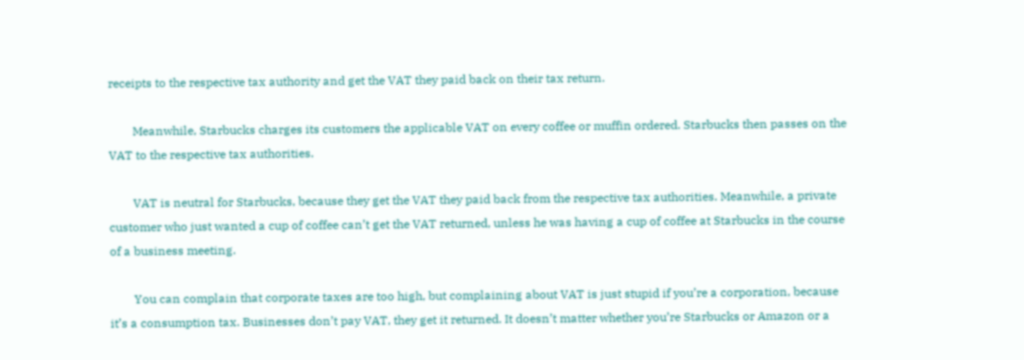receipts to the respective tax authority and get the VAT they paid back on their tax return.

        Meanwhile, Starbucks charges its customers the applicable VAT on every coffee or muffin ordered. Starbucks then passes on the VAT to the respective tax authorities.

        VAT is neutral for Starbucks, because they get the VAT they paid back from the respective tax authorities. Meanwhile, a private customer who just wanted a cup of coffee can’t get the VAT returned, unless he was having a cup of coffee at Starbucks in the course of a business meeting.

        You can complain that corporate taxes are too high, but complaining about VAT is just stupid if you’re a corporation, because it’s a consumption tax. Businesses don’t pay VAT, they get it returned. It doesn’t matter whether you’re Starbucks or Amazon or a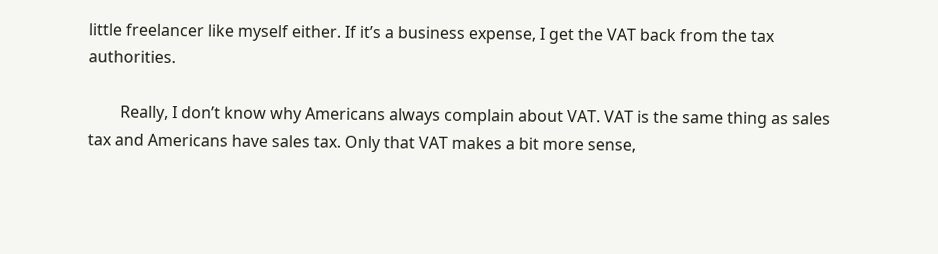little freelancer like myself either. If it’s a business expense, I get the VAT back from the tax authorities.

        Really, I don’t know why Americans always complain about VAT. VAT is the same thing as sales tax and Americans have sales tax. Only that VAT makes a bit more sense,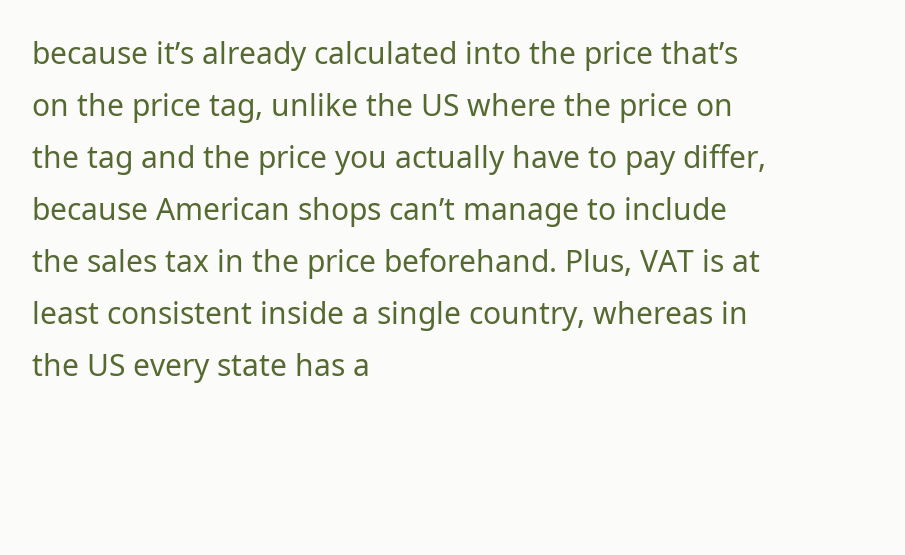because it’s already calculated into the price that’s on the price tag, unlike the US where the price on the tag and the price you actually have to pay differ, because American shops can’t manage to include the sales tax in the price beforehand. Plus, VAT is at least consistent inside a single country, whereas in the US every state has a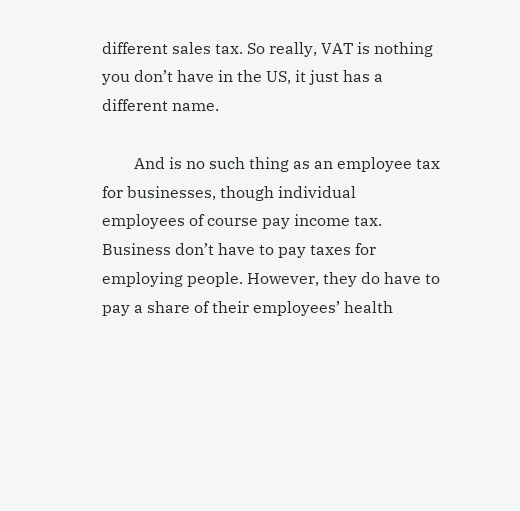different sales tax. So really, VAT is nothing you don’t have in the US, it just has a different name.

        And is no such thing as an employee tax for businesses, though individual employees of course pay income tax. Business don’t have to pay taxes for employing people. However, they do have to pay a share of their employees’ health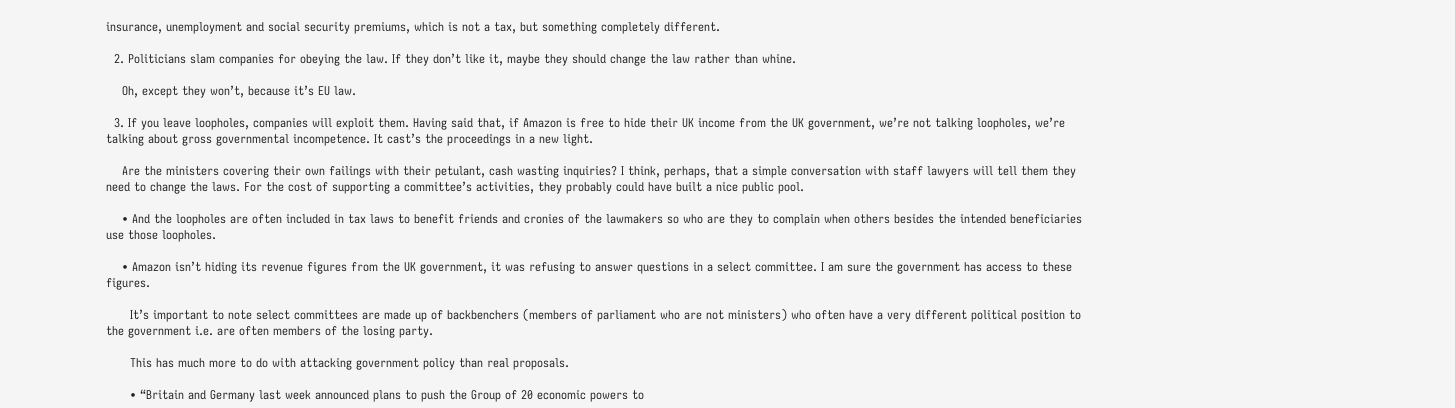insurance, unemployment and social security premiums, which is not a tax, but something completely different.

  2. Politicians slam companies for obeying the law. If they don’t like it, maybe they should change the law rather than whine.

    Oh, except they won’t, because it’s EU law.

  3. If you leave loopholes, companies will exploit them. Having said that, if Amazon is free to hide their UK income from the UK government, we’re not talking loopholes, we’re talking about gross governmental incompetence. It cast’s the proceedings in a new light.

    Are the ministers covering their own failings with their petulant, cash wasting inquiries? I think, perhaps, that a simple conversation with staff lawyers will tell them they need to change the laws. For the cost of supporting a committee’s activities, they probably could have built a nice public pool.

    • And the loopholes are often included in tax laws to benefit friends and cronies of the lawmakers so who are they to complain when others besides the intended beneficiaries use those loopholes.

    • Amazon isn’t hiding its revenue figures from the UK government, it was refusing to answer questions in a select committee. I am sure the government has access to these figures.

      It’s important to note select committees are made up of backbenchers (members of parliament who are not ministers) who often have a very different political position to the government i.e. are often members of the losing party.

      This has much more to do with attacking government policy than real proposals.

      • “Britain and Germany last week announced plans to push the Group of 20 economic powers to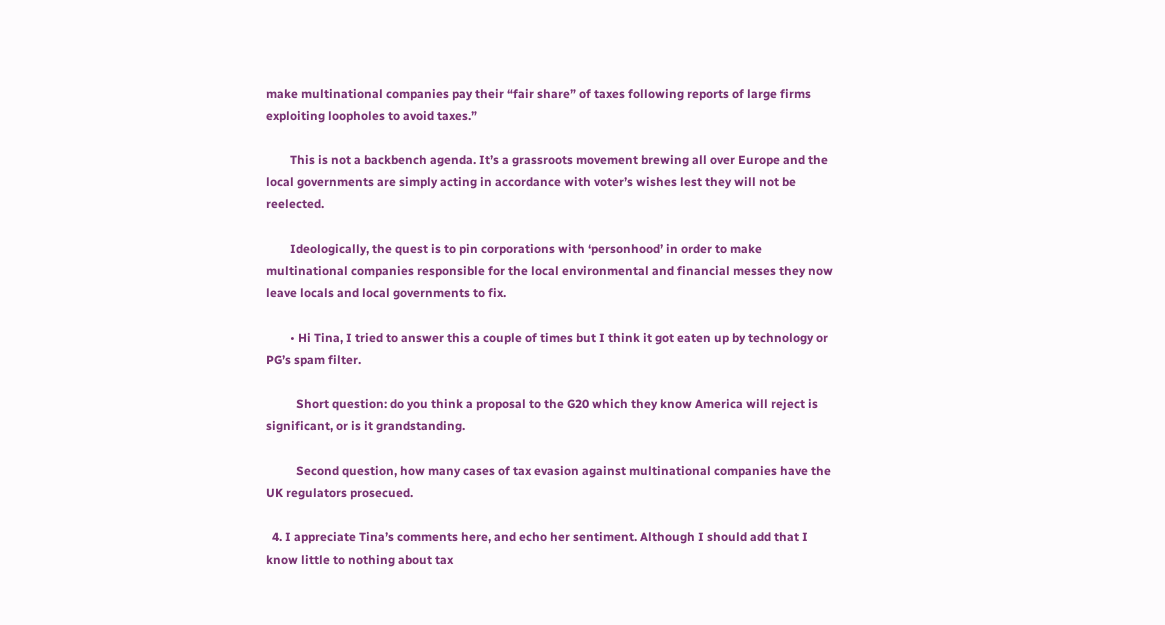make multinational companies pay their “fair share” of taxes following reports of large firms exploiting loopholes to avoid taxes.”

        This is not a backbench agenda. It’s a grassroots movement brewing all over Europe and the local governments are simply acting in accordance with voter’s wishes lest they will not be reelected.

        Ideologically, the quest is to pin corporations with ‘personhood’ in order to make multinational companies responsible for the local environmental and financial messes they now leave locals and local governments to fix.

        • Hi Tina, I tried to answer this a couple of times but I think it got eaten up by technology or PG’s spam filter.

          Short question: do you think a proposal to the G20 which they know America will reject is significant, or is it grandstanding.

          Second question, how many cases of tax evasion against multinational companies have the UK regulators prosecued.

  4. I appreciate Tina’s comments here, and echo her sentiment. Although I should add that I know little to nothing about tax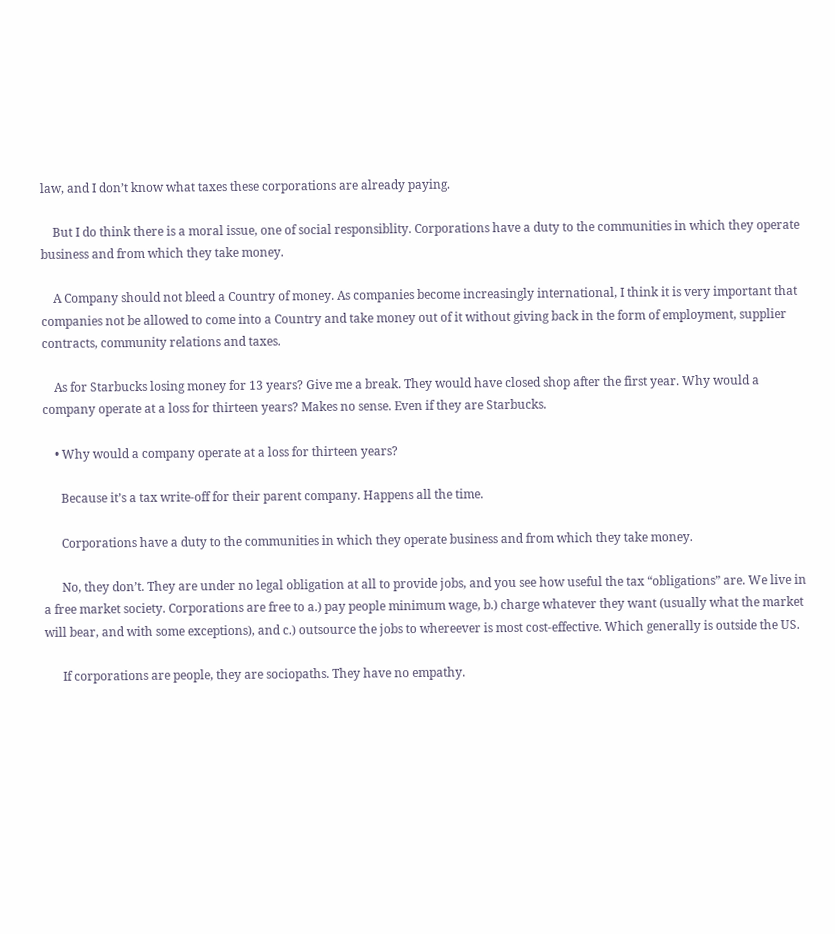law, and I don’t know what taxes these corporations are already paying.

    But I do think there is a moral issue, one of social responsiblity. Corporations have a duty to the communities in which they operate business and from which they take money.

    A Company should not bleed a Country of money. As companies become increasingly international, I think it is very important that companies not be allowed to come into a Country and take money out of it without giving back in the form of employment, supplier contracts, community relations and taxes.

    As for Starbucks losing money for 13 years? Give me a break. They would have closed shop after the first year. Why would a company operate at a loss for thirteen years? Makes no sense. Even if they are Starbucks.

    • Why would a company operate at a loss for thirteen years?

      Because it’s a tax write-off for their parent company. Happens all the time.

      Corporations have a duty to the communities in which they operate business and from which they take money.

      No, they don’t. They are under no legal obligation at all to provide jobs, and you see how useful the tax “obligations” are. We live in a free market society. Corporations are free to a.) pay people minimum wage, b.) charge whatever they want (usually what the market will bear, and with some exceptions), and c.) outsource the jobs to whereever is most cost-effective. Which generally is outside the US.

      If corporations are people, they are sociopaths. They have no empathy.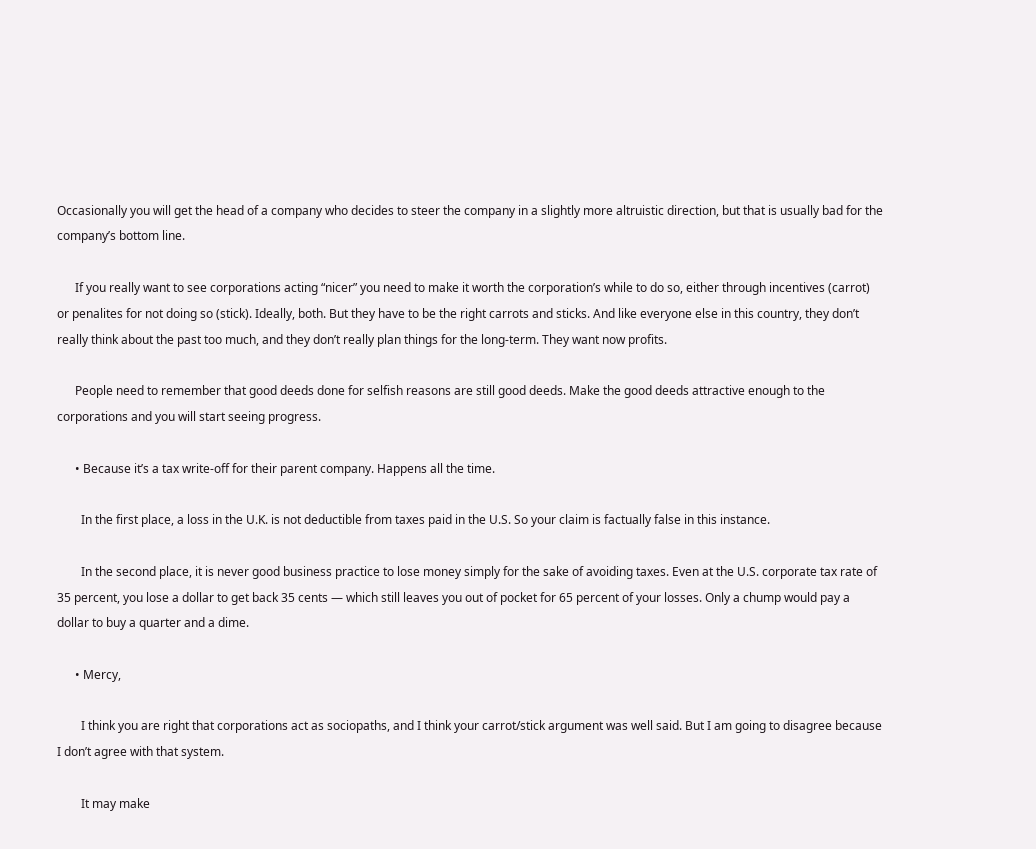Occasionally you will get the head of a company who decides to steer the company in a slightly more altruistic direction, but that is usually bad for the company’s bottom line.

      If you really want to see corporations acting “nicer” you need to make it worth the corporation’s while to do so, either through incentives (carrot) or penalites for not doing so (stick). Ideally, both. But they have to be the right carrots and sticks. And like everyone else in this country, they don’t really think about the past too much, and they don’t really plan things for the long-term. They want now profits.

      People need to remember that good deeds done for selfish reasons are still good deeds. Make the good deeds attractive enough to the corporations and you will start seeing progress.

      • Because it’s a tax write-off for their parent company. Happens all the time.

        In the first place, a loss in the U.K. is not deductible from taxes paid in the U.S. So your claim is factually false in this instance.

        In the second place, it is never good business practice to lose money simply for the sake of avoiding taxes. Even at the U.S. corporate tax rate of 35 percent, you lose a dollar to get back 35 cents — which still leaves you out of pocket for 65 percent of your losses. Only a chump would pay a dollar to buy a quarter and a dime.

      • Mercy,

        I think you are right that corporations act as sociopaths, and I think your carrot/stick argument was well said. But I am going to disagree because I don’t agree with that system.

        It may make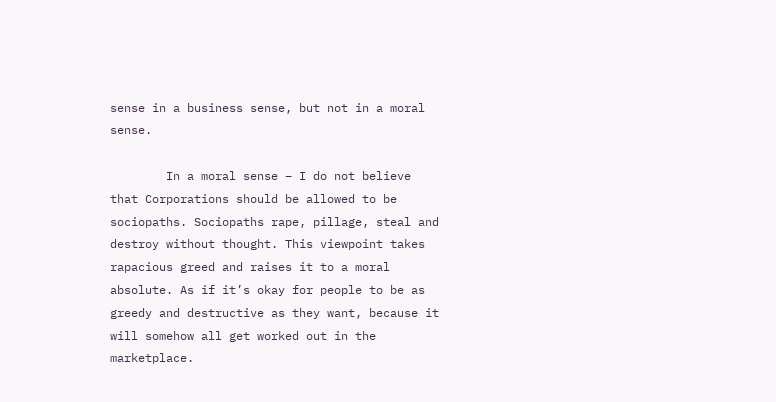sense in a business sense, but not in a moral sense.

        In a moral sense – I do not believe that Corporations should be allowed to be sociopaths. Sociopaths rape, pillage, steal and destroy without thought. This viewpoint takes rapacious greed and raises it to a moral absolute. As if it’s okay for people to be as greedy and destructive as they want, because it will somehow all get worked out in the marketplace.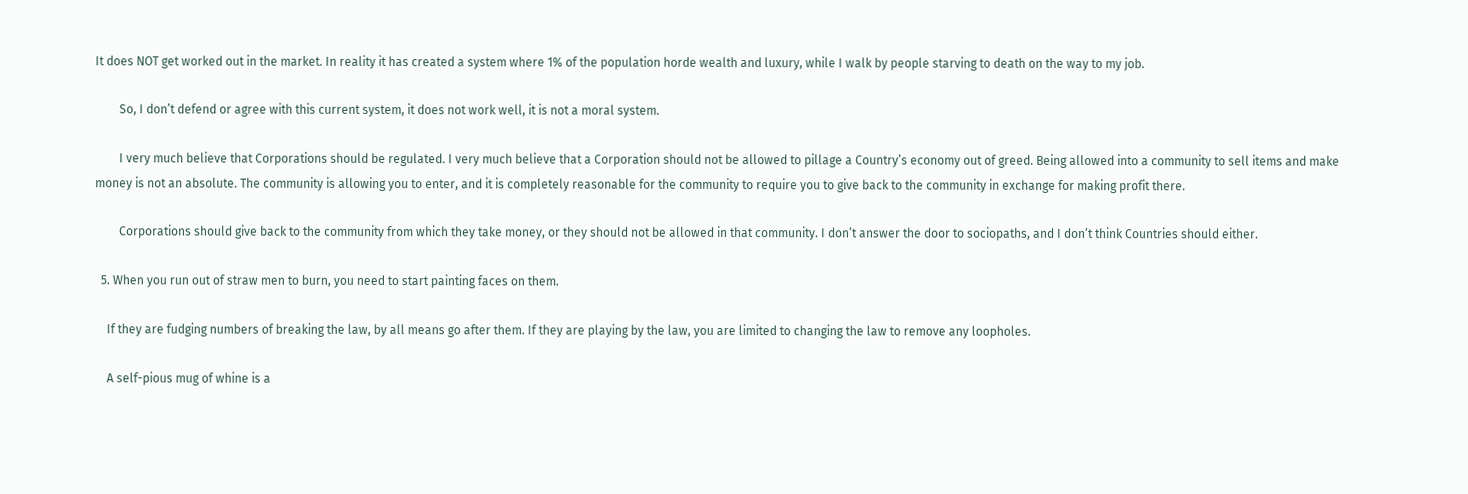It does NOT get worked out in the market. In reality it has created a system where 1% of the population horde wealth and luxury, while I walk by people starving to death on the way to my job.

        So, I don’t defend or agree with this current system, it does not work well, it is not a moral system.

        I very much believe that Corporations should be regulated. I very much believe that a Corporation should not be allowed to pillage a Country’s economy out of greed. Being allowed into a community to sell items and make money is not an absolute. The community is allowing you to enter, and it is completely reasonable for the community to require you to give back to the community in exchange for making profit there.

        Corporations should give back to the community from which they take money, or they should not be allowed in that community. I don’t answer the door to sociopaths, and I don’t think Countries should either.

  5. When you run out of straw men to burn, you need to start painting faces on them.

    If they are fudging numbers of breaking the law, by all means go after them. If they are playing by the law, you are limited to changing the law to remove any loopholes.

    A self-pious mug of whine is a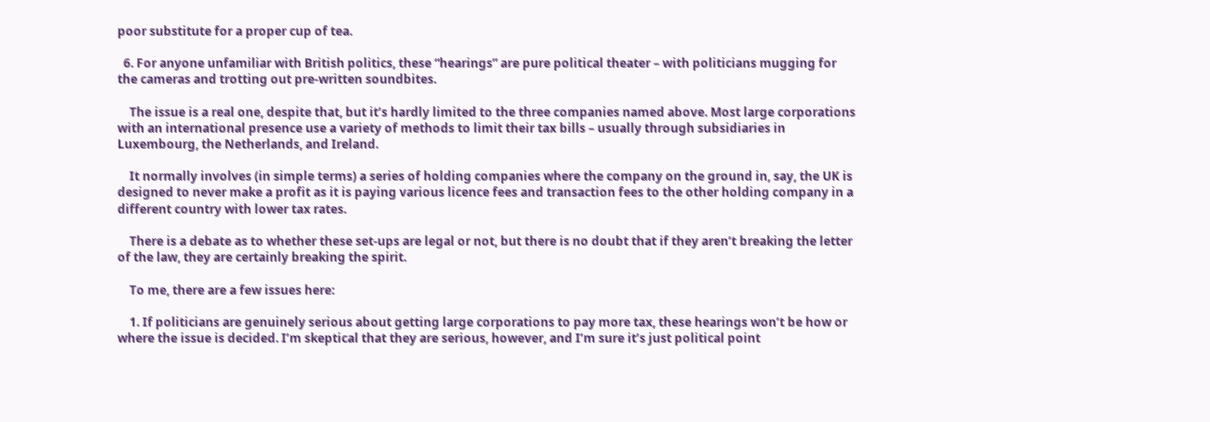poor substitute for a proper cup of tea.

  6. For anyone unfamiliar with British politics, these “hearings” are pure political theater – with politicians mugging for the cameras and trotting out pre-written soundbites.

    The issue is a real one, despite that, but it’s hardly limited to the three companies named above. Most large corporations with an international presence use a variety of methods to limit their tax bills – usually through subsidiaries in Luxembourg, the Netherlands, and Ireland.

    It normally involves (in simple terms) a series of holding companies where the company on the ground in, say, the UK is designed to never make a profit as it is paying various licence fees and transaction fees to the other holding company in a different country with lower tax rates.

    There is a debate as to whether these set-ups are legal or not, but there is no doubt that if they aren’t breaking the letter of the law, they are certainly breaking the spirit.

    To me, there are a few issues here:

    1. If politicians are genuinely serious about getting large corporations to pay more tax, these hearings won’t be how or where the issue is decided. I’m skeptical that they are serious, however, and I’m sure it’s just political point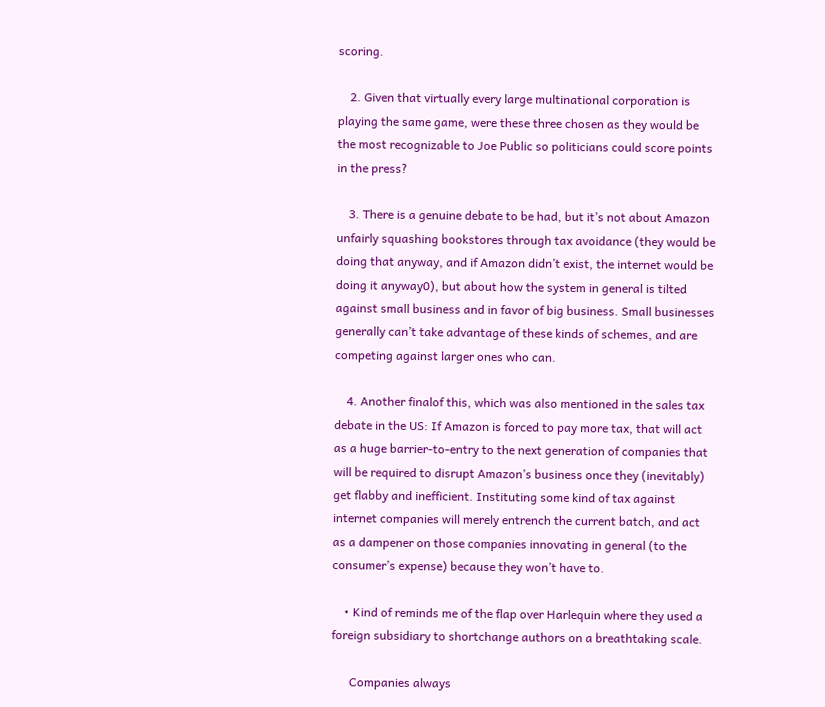scoring.

    2. Given that virtually every large multinational corporation is playing the same game, were these three chosen as they would be the most recognizable to Joe Public so politicians could score points in the press?

    3. There is a genuine debate to be had, but it’s not about Amazon unfairly squashing bookstores through tax avoidance (they would be doing that anyway, and if Amazon didn’t exist, the internet would be doing it anyway0), but about how the system in general is tilted against small business and in favor of big business. Small businesses generally can’t take advantage of these kinds of schemes, and are competing against larger ones who can.

    4. Another finalof this, which was also mentioned in the sales tax debate in the US: If Amazon is forced to pay more tax, that will act as a huge barrier-to-entry to the next generation of companies that will be required to disrupt Amazon’s business once they (inevitably) get flabby and inefficient. Instituting some kind of tax against internet companies will merely entrench the current batch, and act as a dampener on those companies innovating in general (to the consumer’s expense) because they won’t have to.

    • Kind of reminds me of the flap over Harlequin where they used a foreign subsidiary to shortchange authors on a breathtaking scale.

      Companies always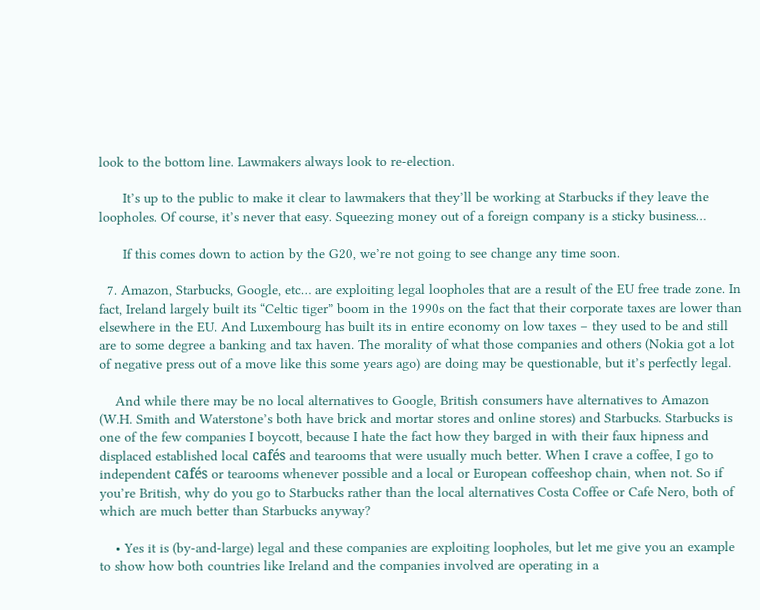look to the bottom line. Lawmakers always look to re-election.

      It’s up to the public to make it clear to lawmakers that they’ll be working at Starbucks if they leave the loopholes. Of course, it’s never that easy. Squeezing money out of a foreign company is a sticky business…

      If this comes down to action by the G20, we’re not going to see change any time soon.

  7. Amazon, Starbucks, Google, etc… are exploiting legal loopholes that are a result of the EU free trade zone. In fact, Ireland largely built its “Celtic tiger” boom in the 1990s on the fact that their corporate taxes are lower than elsewhere in the EU. And Luxembourg has built its in entire economy on low taxes – they used to be and still are to some degree a banking and tax haven. The morality of what those companies and others (Nokia got a lot of negative press out of a move like this some years ago) are doing may be questionable, but it’s perfectly legal.

    And while there may be no local alternatives to Google, British consumers have alternatives to Amazon (W.H. Smith and Waterstone’s both have brick and mortar stores and online stores) and Starbucks. Starbucks is one of the few companies I boycott, because I hate the fact how they barged in with their faux hipness and displaced established local cafés and tearooms that were usually much better. When I crave a coffee, I go to independent cafés or tearooms whenever possible and a local or European coffeeshop chain, when not. So if you’re British, why do you go to Starbucks rather than the local alternatives Costa Coffee or Cafe Nero, both of which are much better than Starbucks anyway?

    • Yes it is (by-and-large) legal and these companies are exploiting loopholes, but let me give you an example to show how both countries like Ireland and the companies involved are operating in a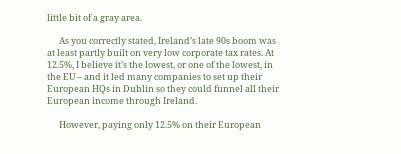little bit of a gray area.

      As you correctly stated, Ireland’s late 90s boom was at least partly built on very low corporate tax rates. At 12.5%, I believe it’s the lowest, or one of the lowest, in the EU – and it led many companies to set up their European HQs in Dublin so they could funnel all their European income through Ireland.

      However, paying only 12.5% on their European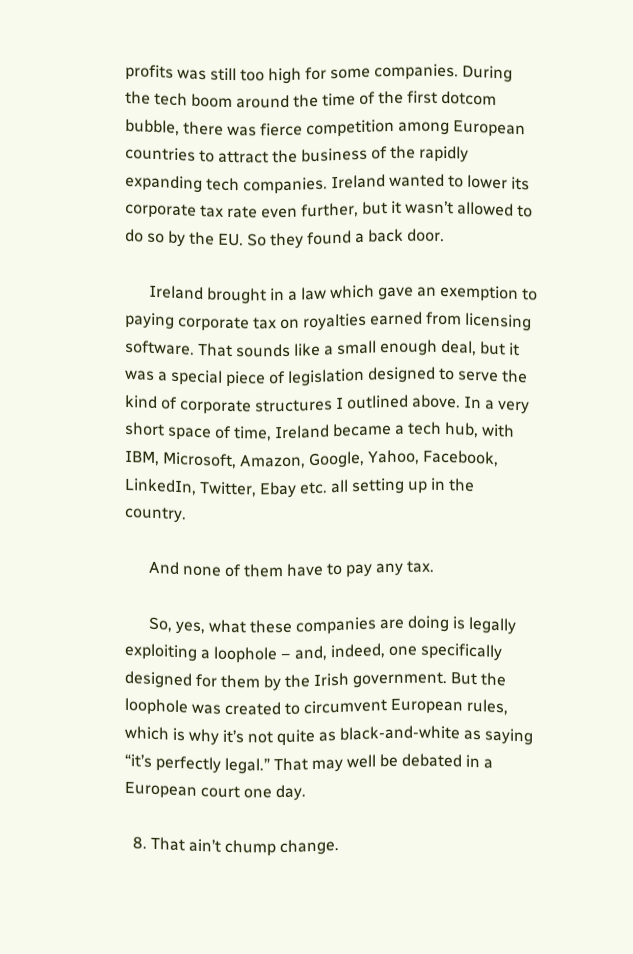profits was still too high for some companies. During the tech boom around the time of the first dotcom bubble, there was fierce competition among European countries to attract the business of the rapidly expanding tech companies. Ireland wanted to lower its corporate tax rate even further, but it wasn’t allowed to do so by the EU. So they found a back door.

      Ireland brought in a law which gave an exemption to paying corporate tax on royalties earned from licensing software. That sounds like a small enough deal, but it was a special piece of legislation designed to serve the kind of corporate structures I outlined above. In a very short space of time, Ireland became a tech hub, with IBM, Microsoft, Amazon, Google, Yahoo, Facebook, LinkedIn, Twitter, Ebay etc. all setting up in the country.

      And none of them have to pay any tax.

      So, yes, what these companies are doing is legally exploiting a loophole – and, indeed, one specifically designed for them by the Irish government. But the loophole was created to circumvent European rules, which is why it’s not quite as black-and-white as saying “it’s perfectly legal.” That may well be debated in a European court one day.

  8. That ain’t chump change.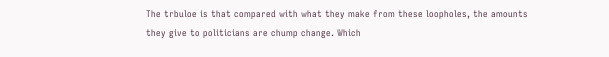The trbuloe is that compared with what they make from these loopholes, the amounts they give to politicians are chump change. Which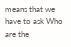means that we have to ask Who are the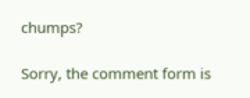chumps?

Sorry, the comment form is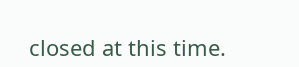closed at this time.